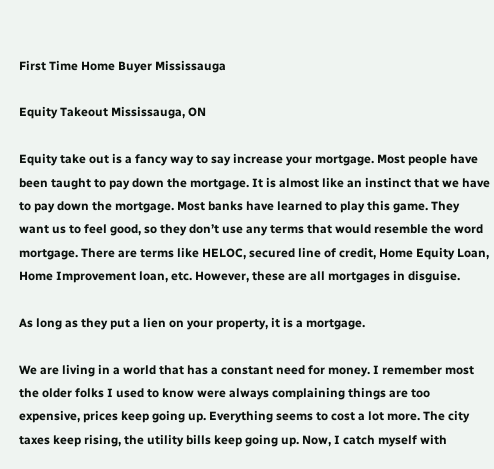First Time Home Buyer Mississauga

Equity Takeout Mississauga, ON

Equity take out is a fancy way to say increase your mortgage. Most people have been taught to pay down the mortgage. It is almost like an instinct that we have to pay down the mortgage. Most banks have learned to play this game. They want us to feel good, so they don’t use any terms that would resemble the word mortgage. There are terms like HELOC, secured line of credit, Home Equity Loan, Home Improvement loan, etc. However, these are all mortgages in disguise.

As long as they put a lien on your property, it is a mortgage.

We are living in a world that has a constant need for money. I remember most the older folks I used to know were always complaining things are too expensive, prices keep going up. Everything seems to cost a lot more. The city taxes keep rising, the utility bills keep going up. Now, I catch myself with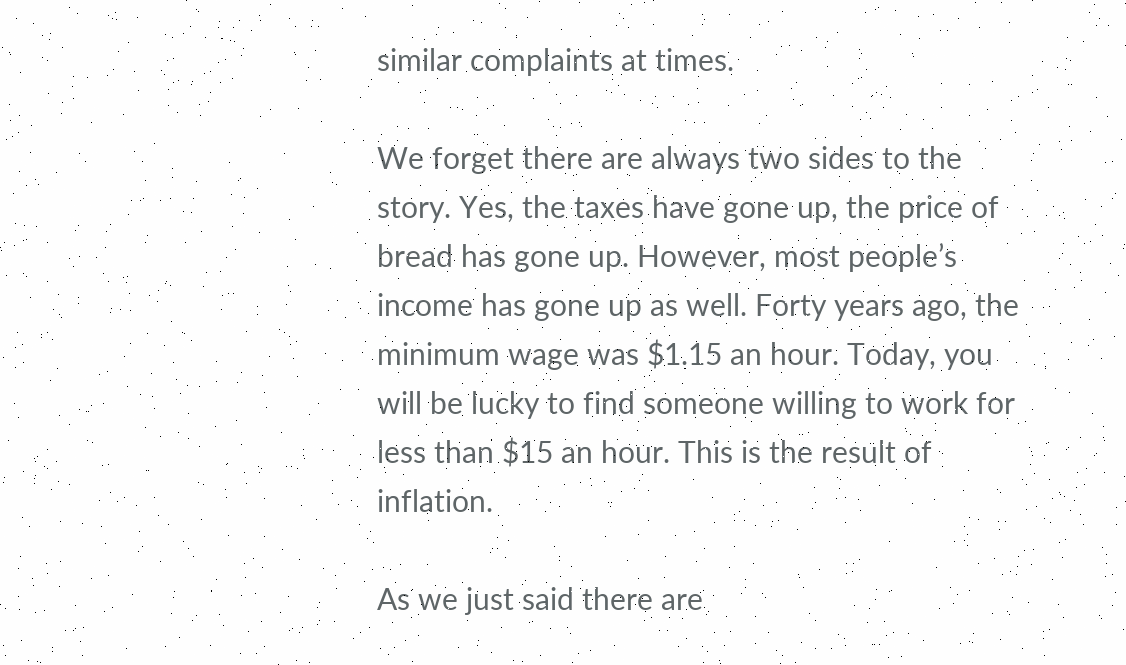similar complaints at times.

We forget there are always two sides to the story. Yes, the taxes have gone up, the price of bread has gone up. However, most people’s income has gone up as well. Forty years ago, the minimum wage was $1.15 an hour. Today, you will be lucky to find someone willing to work for less than $15 an hour. This is the result of inflation.

As we just said there are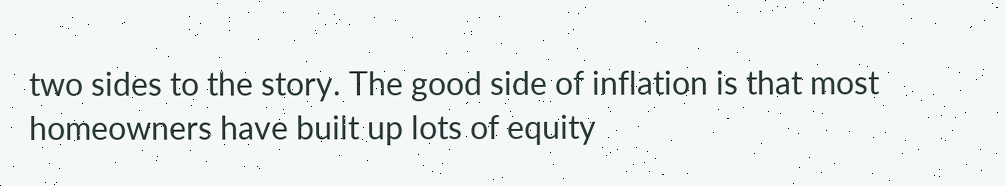two sides to the story. The good side of inflation is that most homeowners have built up lots of equity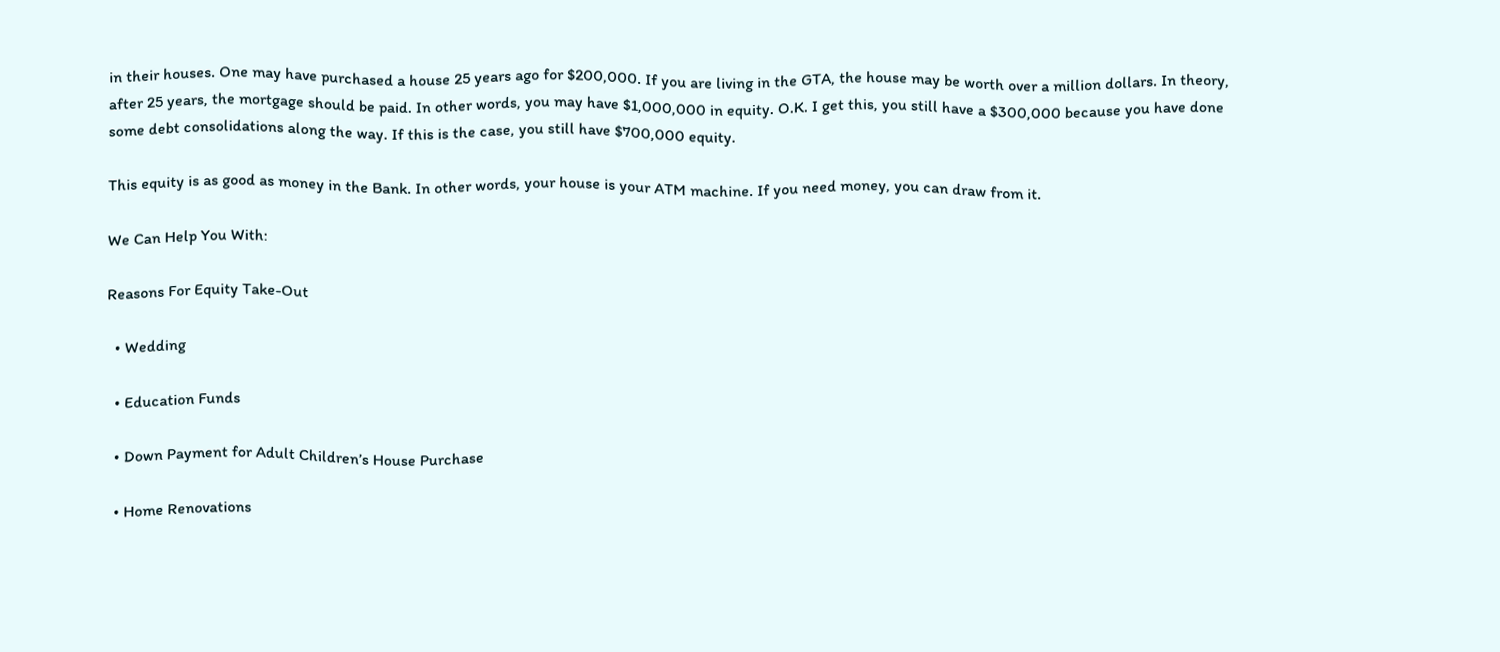in their houses. One may have purchased a house 25 years ago for $200,000. If you are living in the GTA, the house may be worth over a million dollars. In theory, after 25 years, the mortgage should be paid. In other words, you may have $1,000,000 in equity. O.K. I get this, you still have a $300,000 because you have done some debt consolidations along the way. If this is the case, you still have $700,000 equity.

This equity is as good as money in the Bank. In other words, your house is your ATM machine. If you need money, you can draw from it.

We Can Help You With:

Reasons For Equity Take-Out

  • Wedding

  • Education Funds

  • Down Payment for Adult Children’s House Purchase

  • Home Renovations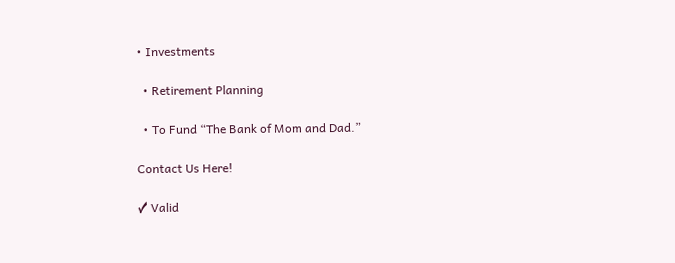• Investments

  • Retirement Planning

  • To Fund “The Bank of Mom and Dad.”

Contact Us Here!

✓ Valid